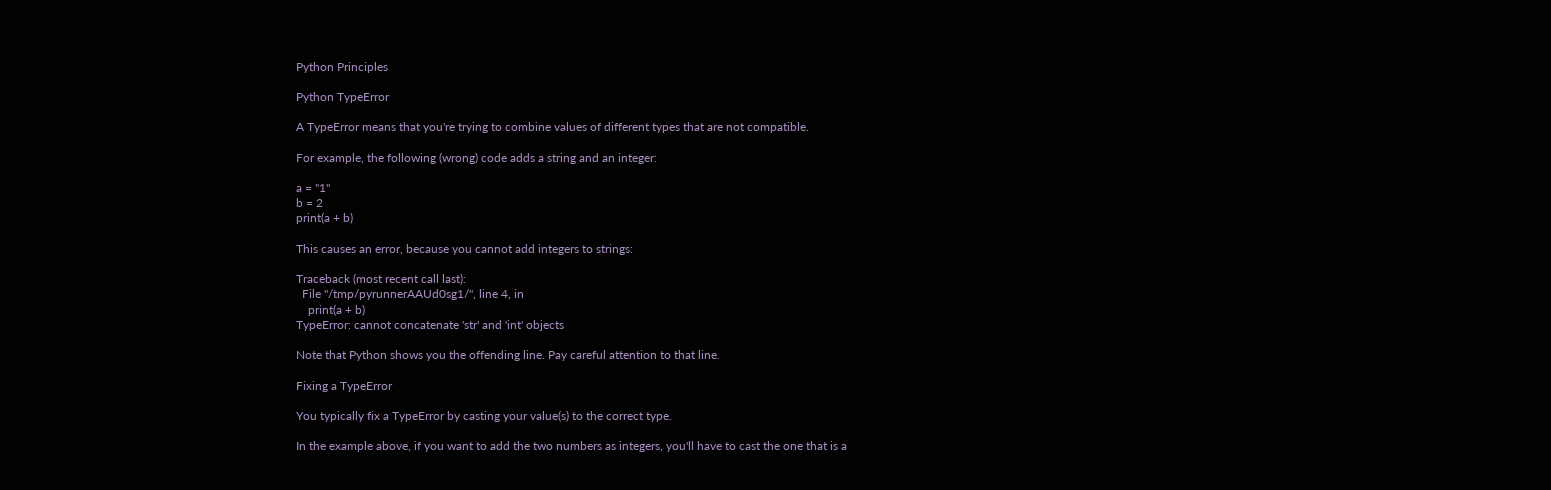Python Principles

Python TypeError

A TypeError means that you're trying to combine values of different types that are not compatible.

For example, the following (wrong) code adds a string and an integer:

a = "1"
b = 2
print(a + b)

This causes an error, because you cannot add integers to strings:

Traceback (most recent call last):
  File "/tmp/pyrunnerAAUd0sg1/", line 4, in
    print(a + b)
TypeError: cannot concatenate 'str' and 'int' objects

Note that Python shows you the offending line. Pay careful attention to that line.

Fixing a TypeError

You typically fix a TypeError by casting your value(s) to the correct type.

In the example above, if you want to add the two numbers as integers, you'll have to cast the one that is a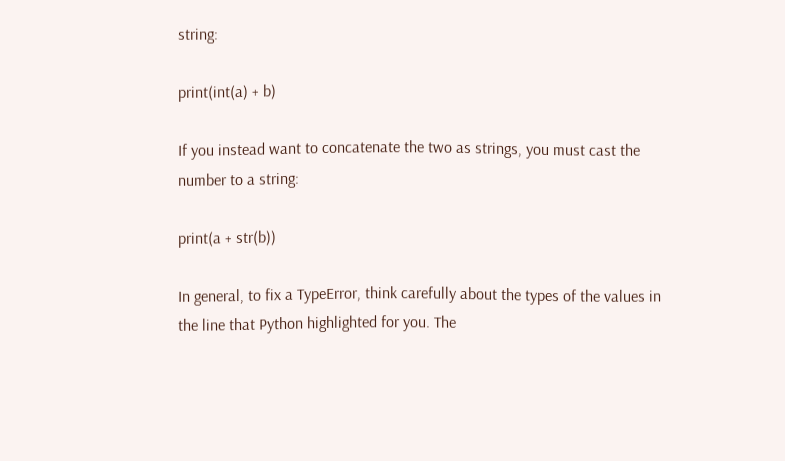string:

print(int(a) + b)

If you instead want to concatenate the two as strings, you must cast the number to a string:

print(a + str(b))

In general, to fix a TypeError, think carefully about the types of the values in the line that Python highlighted for you. The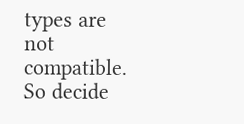types are not compatible. So decide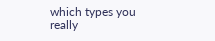which types you really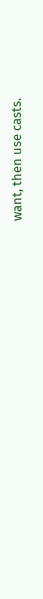want, then use casts.